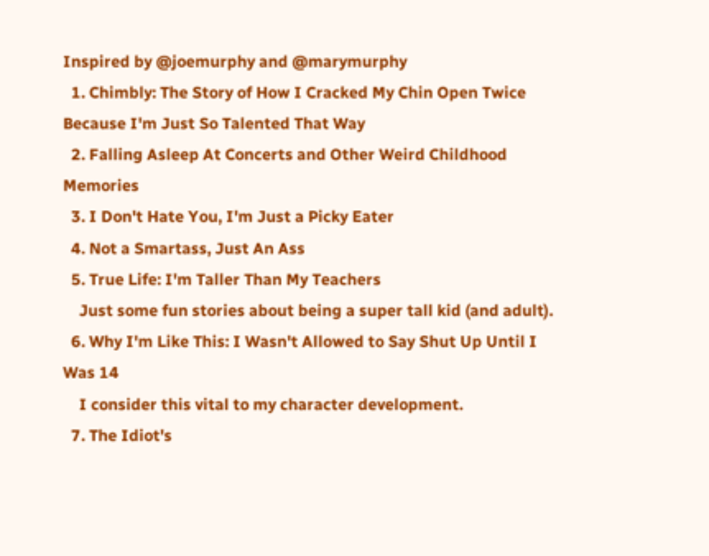Inspired by @joemurphy and @marymurphy
  1. Chimbly: The Story of How I Cracked My Chin Open Twice Because I'm Just So Talented That Way
  2. Falling Asleep At Concerts and Other Weird Childhood Memories
  3. I Don't Hate You, I'm Just a Picky Eater
  4. Not a Smartass, Just An Ass
  5. True Life: I'm Taller Than My Teachers
    Just some fun stories about being a super tall kid (and adult).
  6. Why I'm Like This: I Wasn't Allowed to Say Shut Up Until I Was 14
    I consider this vital to my character development.
  7. The Idiot's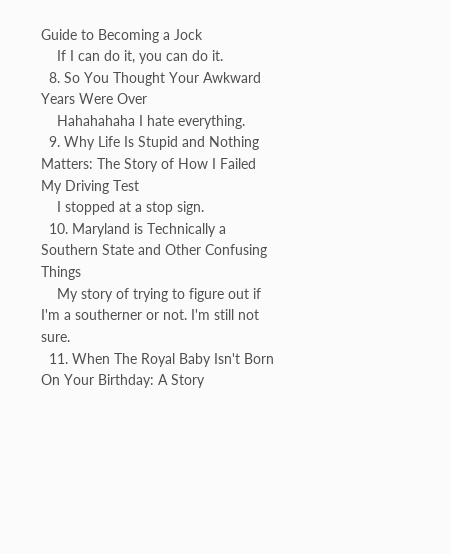Guide to Becoming a Jock
    If I can do it, you can do it.
  8. So You Thought Your Awkward Years Were Over
    Hahahahaha I hate everything.
  9. Why Life Is Stupid and Nothing Matters: The Story of How I Failed My Driving Test
    I stopped at a stop sign.
  10. Maryland is Technically a Southern State and Other Confusing Things
    My story of trying to figure out if I'm a southerner or not. I'm still not sure.
  11. When The Royal Baby Isn't Born On Your Birthday: A Story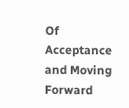Of Acceptance and Moving Forward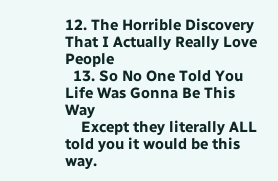12. The Horrible Discovery That I Actually Really Love People
  13. So No One Told You Life Was Gonna Be This Way
    Except they literally ALL told you it would be this way.